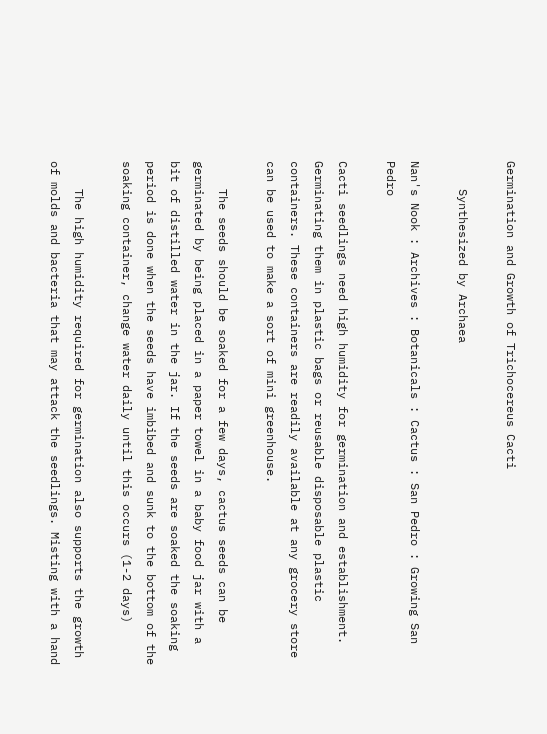Germination and Growth of Trichocereus Cacti

    Synthesized by Archaea

Nan's Nook : Archives : Botanicals : Cactus : San Pedro : Growing San Pedro

Cacti seedlings need high humidity for germination and establishment. Germinating them in plastic bags or reusable disposable plastic containers. These containers are readily available at any grocery store can be used to make a sort of mini greenhouse.

    The seeds should be soaked for a few days, cactus seeds can be germinated by being placed in a paper towel in a baby food jar with a bit of distilled water in the jar. If the seeds are soaked the soaking period is done when the seeds have imbibed and sunk to the bottom of the soaking container, change water daily until this occurs (1-2 days)

    The high humidity required for germination also supports the growth of molds and bacteria that may attack the seedlings. Misting with a hand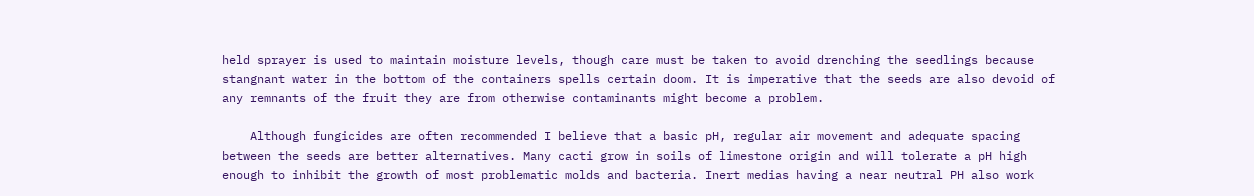held sprayer is used to maintain moisture levels, though care must be taken to avoid drenching the seedlings because stangnant water in the bottom of the containers spells certain doom. It is imperative that the seeds are also devoid of any remnants of the fruit they are from otherwise contaminants might become a problem.

    Although fungicides are often recommended I believe that a basic pH, regular air movement and adequate spacing between the seeds are better alternatives. Many cacti grow in soils of limestone origin and will tolerate a pH high enough to inhibit the growth of most problematic molds and bacteria. Inert medias having a near neutral PH also work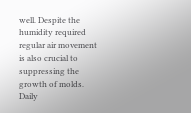well. Despite the humidity required regular air movement is also crucial to suppressing the growth of molds. Daily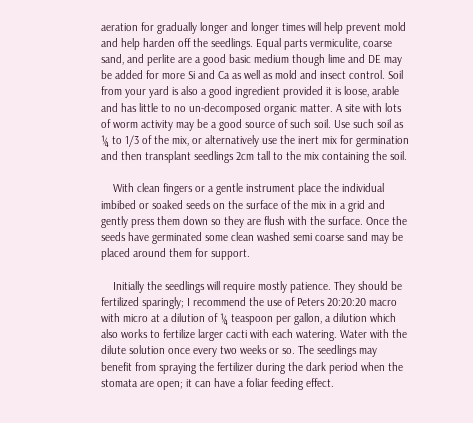aeration for gradually longer and longer times will help prevent mold and help harden off the seedlings. Equal parts vermiculite, coarse sand, and perlite are a good basic medium though lime and DE may be added for more Si and Ca as well as mold and insect control. Soil from your yard is also a good ingredient provided it is loose, arable and has little to no un-decomposed organic matter. A site with lots of worm activity may be a good source of such soil. Use such soil as ¼ to 1/3 of the mix, or alternatively use the inert mix for germination and then transplant seedlings 2cm tall to the mix containing the soil.

    With clean fingers or a gentle instrument place the individual imbibed or soaked seeds on the surface of the mix in a grid and gently press them down so they are flush with the surface. Once the seeds have germinated some clean washed semi coarse sand may be placed around them for support.

    Initially the seedlings will require mostly patience. They should be fertilized sparingly; I recommend the use of Peters 20:20:20 macro with micro at a dilution of ¼ teaspoon per gallon, a dilution which also works to fertilize larger cacti with each watering. Water with the dilute solution once every two weeks or so. The seedlings may benefit from spraying the fertilizer during the dark period when the stomata are open; it can have a foliar feeding effect.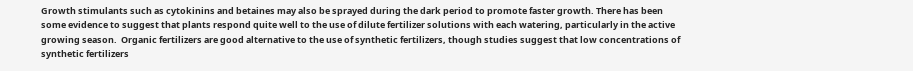Growth stimulants such as cytokinins and betaines may also be sprayed during the dark period to promote faster growth. There has been some evidence to suggest that plants respond quite well to the use of dilute fertilizer solutions with each watering, particularly in the active growing season.  Organic fertilizers are good alternative to the use of synthetic fertilizers, though studies suggest that low concentrations of synthetic fertilizers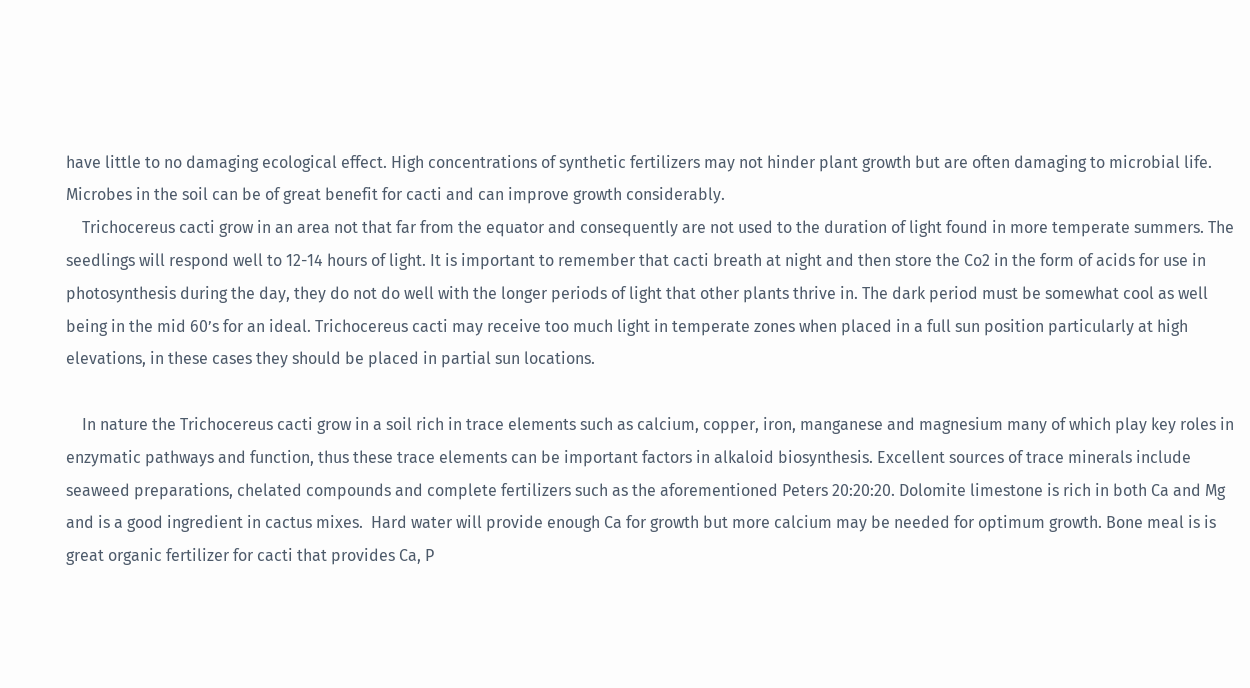have little to no damaging ecological effect. High concentrations of synthetic fertilizers may not hinder plant growth but are often damaging to microbial life.   Microbes in the soil can be of great benefit for cacti and can improve growth considerably.
    Trichocereus cacti grow in an area not that far from the equator and consequently are not used to the duration of light found in more temperate summers. The seedlings will respond well to 12-14 hours of light. It is important to remember that cacti breath at night and then store the Co2 in the form of acids for use in photosynthesis during the day, they do not do well with the longer periods of light that other plants thrive in. The dark period must be somewhat cool as well being in the mid 60’s for an ideal. Trichocereus cacti may receive too much light in temperate zones when placed in a full sun position particularly at high elevations, in these cases they should be placed in partial sun locations.

    In nature the Trichocereus cacti grow in a soil rich in trace elements such as calcium, copper, iron, manganese and magnesium many of which play key roles in enzymatic pathways and function, thus these trace elements can be important factors in alkaloid biosynthesis. Excellent sources of trace minerals include seaweed preparations, chelated compounds and complete fertilizers such as the aforementioned Peters 20:20:20. Dolomite limestone is rich in both Ca and Mg and is a good ingredient in cactus mixes.  Hard water will provide enough Ca for growth but more calcium may be needed for optimum growth. Bone meal is is great organic fertilizer for cacti that provides Ca, P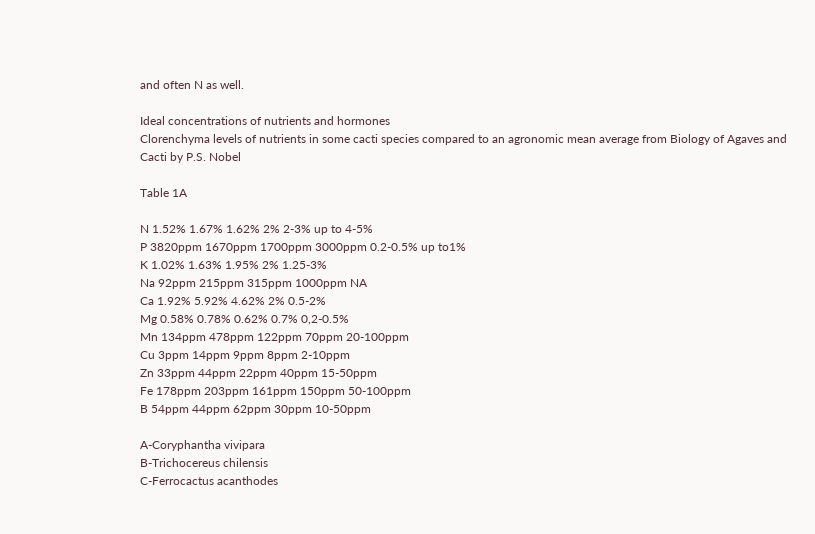and often N as well.

Ideal concentrations of nutrients and hormones
Clorenchyma levels of nutrients in some cacti species compared to an agronomic mean average from Biology of Agaves and Cacti by P.S. Nobel

Table 1A

N 1.52% 1.67% 1.62% 2% 2-3% up to 4-5%
P 3820ppm 1670ppm 1700ppm 3000ppm 0.2-0.5% up to1%
K 1.02% 1.63% 1.95% 2% 1.25-3%
Na 92ppm 215ppm 315ppm 1000ppm NA
Ca 1.92% 5.92% 4.62% 2% 0.5-2%
Mg 0.58% 0.78% 0.62% 0.7% 0,2-0.5%
Mn 134ppm 478ppm 122ppm 70ppm 20-100ppm
Cu 3ppm 14ppm 9ppm 8ppm 2-10ppm
Zn 33ppm 44ppm 22ppm 40ppm 15-50ppm
Fe 178ppm 203ppm 161ppm 150ppm 50-100ppm
B 54ppm 44ppm 62ppm 30ppm 10-50ppm

A-Coryphantha vivipara
B-Trichocereus chilensis
C-Ferrocactus acanthodes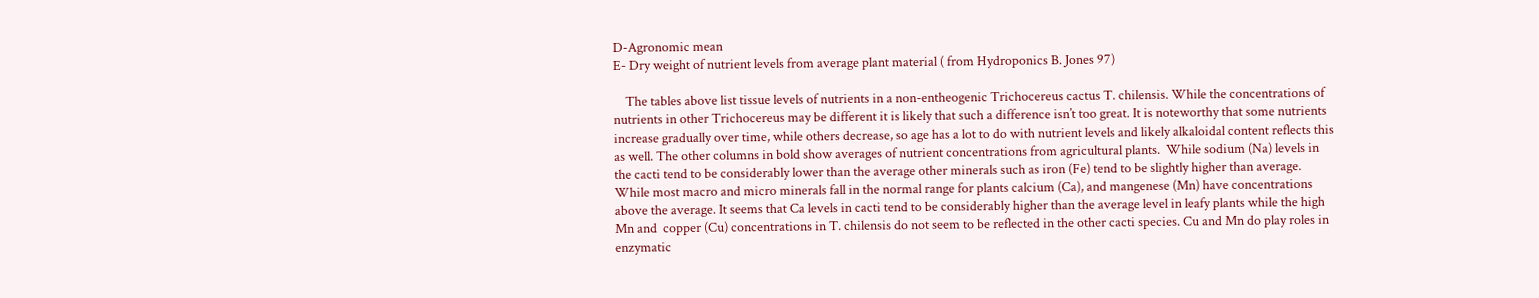D-Agronomic mean
E- Dry weight of nutrient levels from average plant material ( from Hydroponics B. Jones 97)

    The tables above list tissue levels of nutrients in a non-entheogenic Trichocereus cactus T. chilensis. While the concentrations of nutrients in other Trichocereus may be different it is likely that such a difference isn’t too great. It is noteworthy that some nutrients increase gradually over time, while others decrease, so age has a lot to do with nutrient levels and likely alkaloidal content reflects this as well. The other columns in bold show averages of nutrient concentrations from agricultural plants.  While sodium (Na) levels in the cacti tend to be considerably lower than the average other minerals such as iron (Fe) tend to be slightly higher than average. While most macro and micro minerals fall in the normal range for plants calcium (Ca), and mangenese (Mn) have concentrations above the average. It seems that Ca levels in cacti tend to be considerably higher than the average level in leafy plants while the high Mn and  copper (Cu) concentrations in T. chilensis do not seem to be reflected in the other cacti species. Cu and Mn do play roles in enzymatic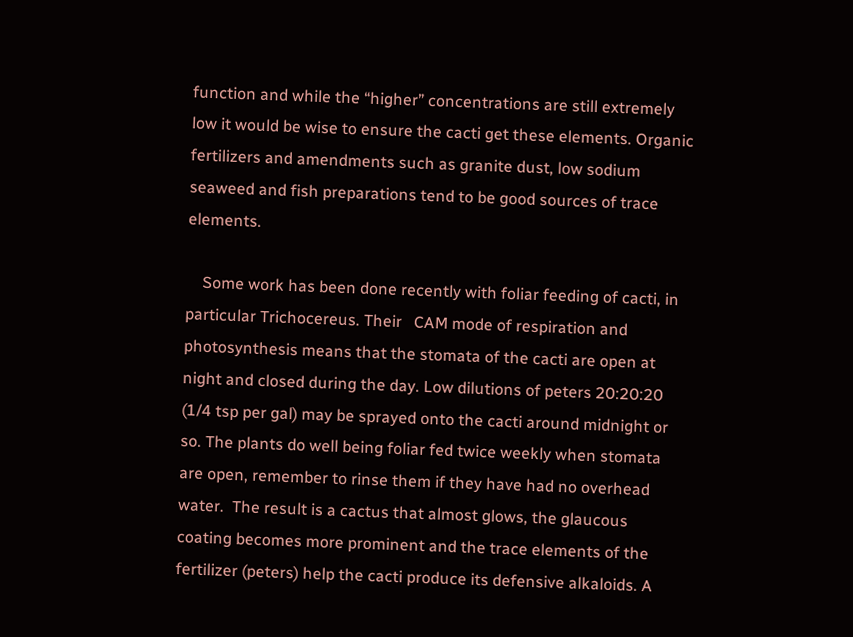function and while the “higher” concentrations are still extremely low it would be wise to ensure the cacti get these elements. Organic fertilizers and amendments such as granite dust, low sodium seaweed and fish preparations tend to be good sources of trace elements.

    Some work has been done recently with foliar feeding of cacti, in particular Trichocereus. Their   CAM mode of respiration and photosynthesis means that the stomata of the cacti are open at night and closed during the day. Low dilutions of peters 20:20:20 (1/4 tsp per gal) may be sprayed onto the cacti around midnight or so. The plants do well being foliar fed twice weekly when stomata are open, remember to rinse them if they have had no overhead water.  The result is a cactus that almost glows, the glaucous coating becomes more prominent and the trace elements of the fertilizer (peters) help the cacti produce its defensive alkaloids. A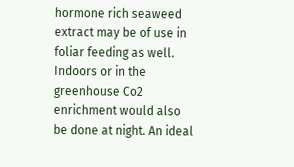hormone rich seaweed extract may be of use in foliar feeding as well. Indoors or in the greenhouse Co2 enrichment would also be done at night. An ideal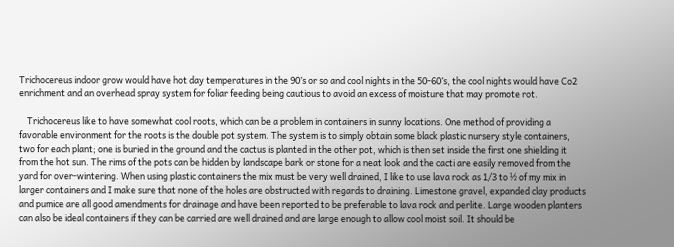Trichocereus indoor grow would have hot day temperatures in the 90’s or so and cool nights in the 50-60’s, the cool nights would have Co2 enrichment and an overhead spray system for foliar feeding being cautious to avoid an excess of moisture that may promote rot.

    Trichocereus like to have somewhat cool roots, which can be a problem in containers in sunny locations. One method of providing a favorable environment for the roots is the double pot system. The system is to simply obtain some black plastic nursery style containers, two for each plant; one is buried in the ground and the cactus is planted in the other pot, which is then set inside the first one shielding it from the hot sun. The rims of the pots can be hidden by landscape bark or stone for a neat look and the cacti are easily removed from the yard for over-wintering. When using plastic containers the mix must be very well drained, I like to use lava rock as 1/3 to ½ of my mix in larger containers and I make sure that none of the holes are obstructed with regards to draining. Limestone gravel, expanded clay products and pumice are all good amendments for drainage and have been reported to be preferable to lava rock and perlite. Large wooden planters can also be ideal containers if they can be carried are well drained and are large enough to allow cool moist soil. It should be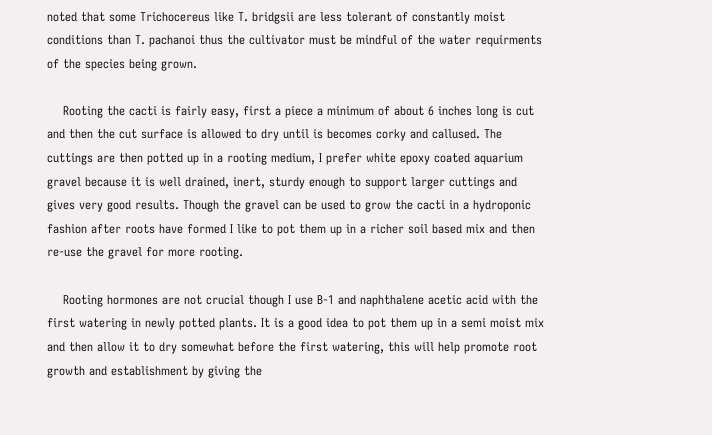noted that some Trichocereus like T. bridgsii are less tolerant of constantly moist conditions than T. pachanoi thus the cultivator must be mindful of the water requirments of the species being grown.

    Rooting the cacti is fairly easy, first a piece a minimum of about 6 inches long is cut and then the cut surface is allowed to dry until is becomes corky and callused. The cuttings are then potted up in a rooting medium, I prefer white epoxy coated aquarium gravel because it is well drained, inert, sturdy enough to support larger cuttings and gives very good results. Though the gravel can be used to grow the cacti in a hydroponic fashion after roots have formed I like to pot them up in a richer soil based mix and then re-use the gravel for more rooting.

    Rooting hormones are not crucial though I use B-1 and naphthalene acetic acid with the first watering in newly potted plants. It is a good idea to pot them up in a semi moist mix and then allow it to dry somewhat before the first watering, this will help promote root growth and establishment by giving the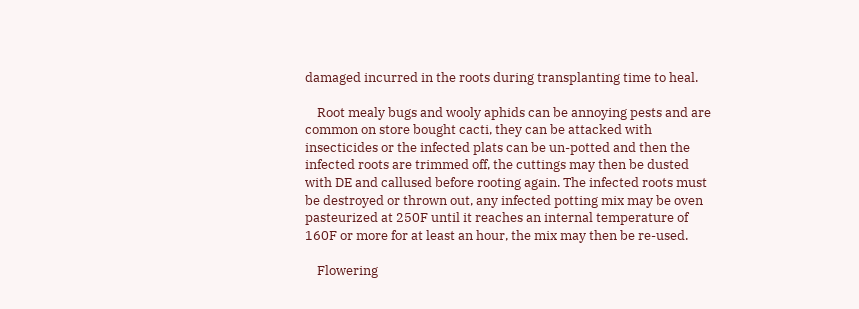damaged incurred in the roots during transplanting time to heal.

    Root mealy bugs and wooly aphids can be annoying pests and are common on store bought cacti, they can be attacked with insecticides or the infected plats can be un-potted and then the infected roots are trimmed off, the cuttings may then be dusted with DE and callused before rooting again. The infected roots must be destroyed or thrown out, any infected potting mix may be oven pasteurized at 250F until it reaches an internal temperature of 160F or more for at least an hour, the mix may then be re-used.

    Flowering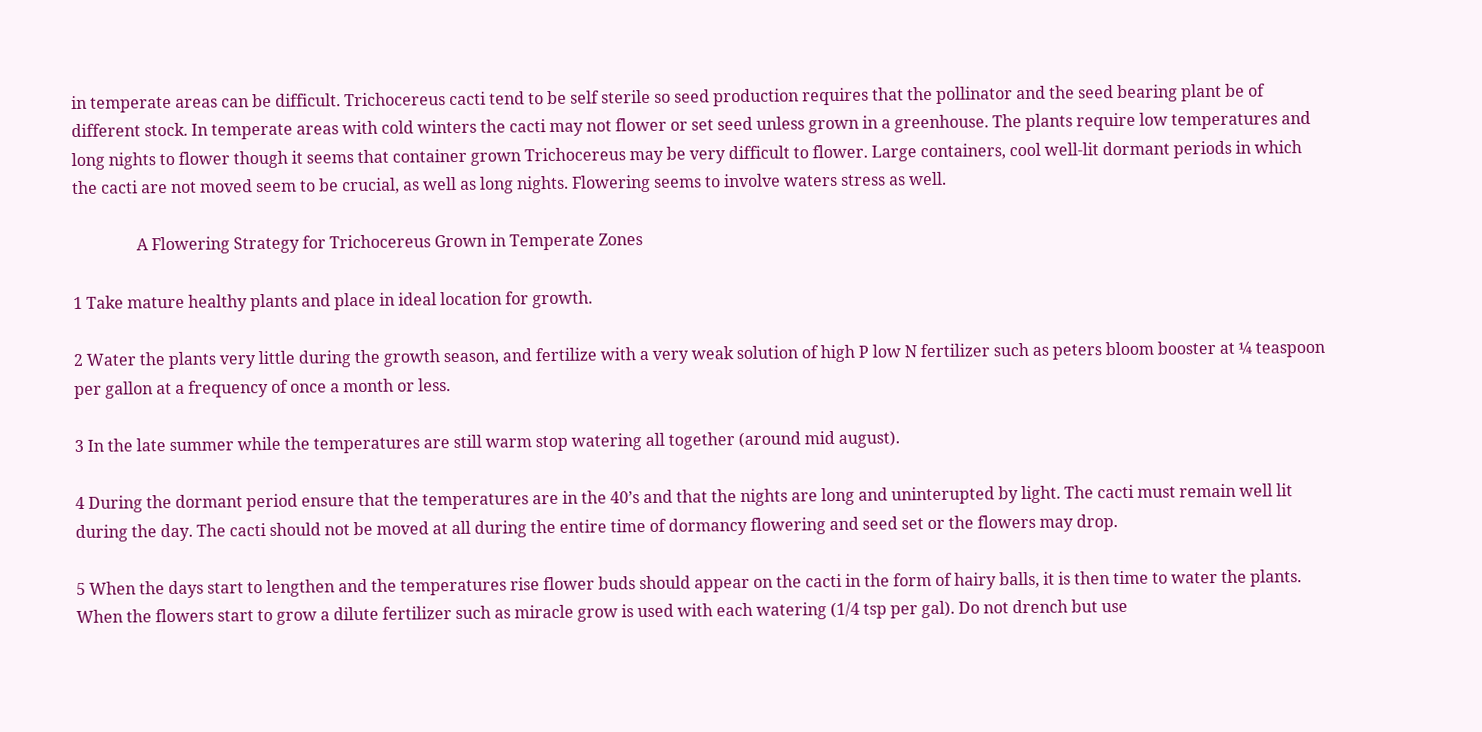in temperate areas can be difficult. Trichocereus cacti tend to be self sterile so seed production requires that the pollinator and the seed bearing plant be of different stock. In temperate areas with cold winters the cacti may not flower or set seed unless grown in a greenhouse. The plants require low temperatures and long nights to flower though it seems that container grown Trichocereus may be very difficult to flower. Large containers, cool well-lit dormant periods in which the cacti are not moved seem to be crucial, as well as long nights. Flowering seems to involve waters stress as well.

                A Flowering Strategy for Trichocereus Grown in Temperate Zones

1 Take mature healthy plants and place in ideal location for growth.

2 Water the plants very little during the growth season, and fertilize with a very weak solution of high P low N fertilizer such as peters bloom booster at ¼ teaspoon per gallon at a frequency of once a month or less.

3 In the late summer while the temperatures are still warm stop watering all together (around mid august).

4 During the dormant period ensure that the temperatures are in the 40’s and that the nights are long and uninterupted by light. The cacti must remain well lit during the day. The cacti should not be moved at all during the entire time of dormancy flowering and seed set or the flowers may drop.

5 When the days start to lengthen and the temperatures rise flower buds should appear on the cacti in the form of hairy balls, it is then time to water the plants. When the flowers start to grow a dilute fertilizer such as miracle grow is used with each watering (1/4 tsp per gal). Do not drench but use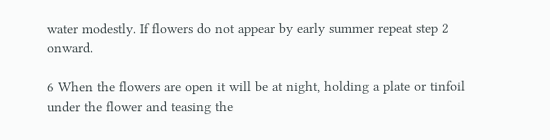water modestly. If flowers do not appear by early summer repeat step 2 onward.

6 When the flowers are open it will be at night, holding a plate or tinfoil under the flower and teasing the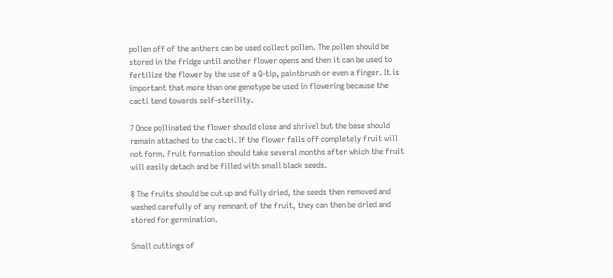pollen off of the anthers can be used collect pollen. The pollen should be stored in the fridge until another flower opens and then it can be used to fertilize the flower by the use of a Q-tip, paintbrush or even a finger. It is important that more than one genotype be used in flowering because the cacti tend towards self-sterility.

7 Once pollinated the flower should close and shrivel but the base should remain attached to the cacti. If the flower falls off completely fruit will not form. Fruit formation should take several months after which the fruit will easily detach and be filled with small black seeds.

8 The fruits should be cut up and fully dried, the seeds then removed and washed carefully of any remnant of the fruit, they can then be dried and stored for germination.

Small cuttings of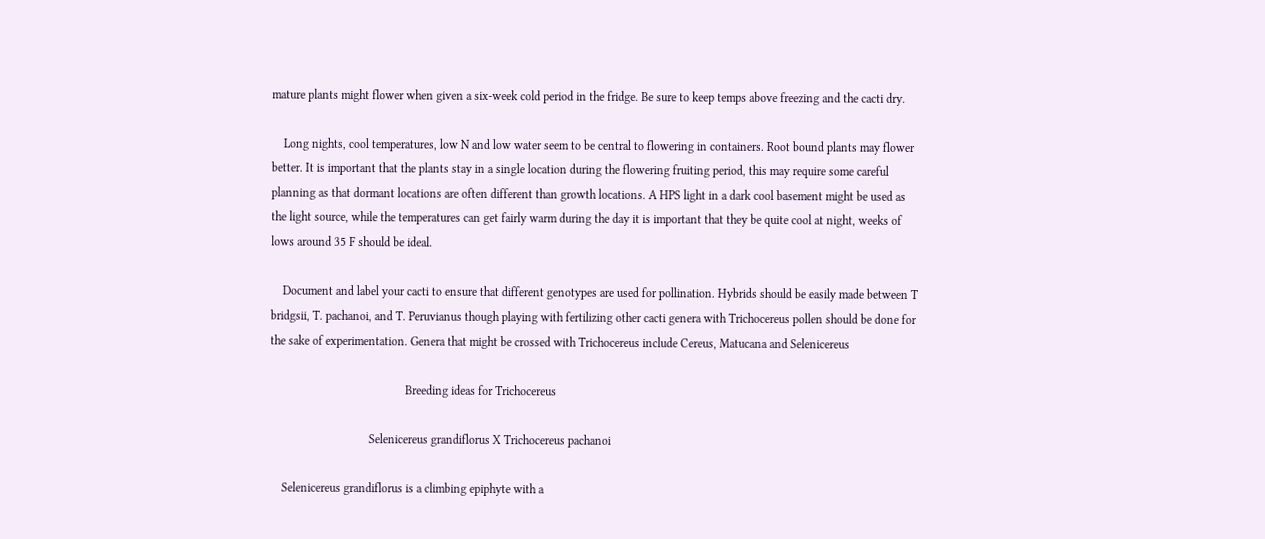mature plants might flower when given a six-week cold period in the fridge. Be sure to keep temps above freezing and the cacti dry.

    Long nights, cool temperatures, low N and low water seem to be central to flowering in containers. Root bound plants may flower better. It is important that the plants stay in a single location during the flowering fruiting period, this may require some careful planning as that dormant locations are often different than growth locations. A HPS light in a dark cool basement might be used as the light source, while the temperatures can get fairly warm during the day it is important that they be quite cool at night, weeks of lows around 35 F should be ideal.

    Document and label your cacti to ensure that different genotypes are used for pollination. Hybrids should be easily made between T bridgsii, T. pachanoi, and T. Peruvianus though playing with fertilizing other cacti genera with Trichocereus pollen should be done for the sake of experimentation. Genera that might be crossed with Trichocereus include Cereus, Matucana and Selenicereus

                                             Breeding ideas for Trichocereus

                                 Selenicereus grandiflorus X Trichocereus pachanoi

    Selenicereus grandiflorus is a climbing epiphyte with a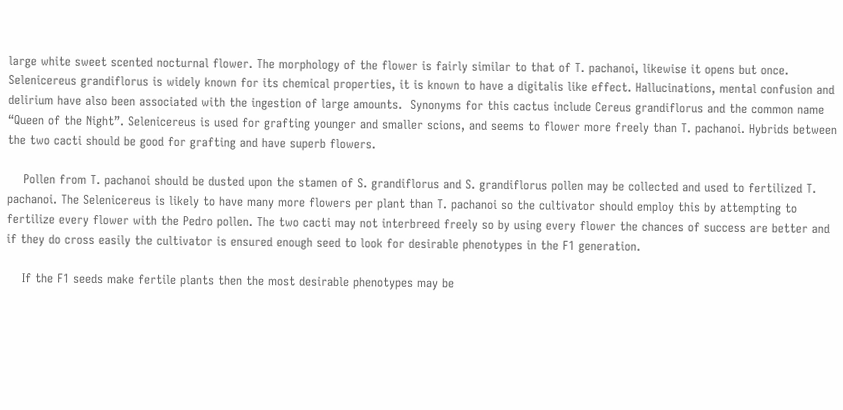large white sweet scented nocturnal flower. The morphology of the flower is fairly similar to that of T. pachanoi, likewise it opens but once. Selenicereus grandiflorus is widely known for its chemical properties, it is known to have a digitalis like effect. Hallucinations, mental confusion and delirium have also been associated with the ingestion of large amounts.  Synonyms for this cactus include Cereus grandiflorus and the common name “Queen of the Night”. Selenicereus is used for grafting younger and smaller scions, and seems to flower more freely than T. pachanoi. Hybrids between the two cacti should be good for grafting and have superb flowers.

    Pollen from T. pachanoi should be dusted upon the stamen of S. grandiflorus and S. grandiflorus pollen may be collected and used to fertilized T. pachanoi. The Selenicereus is likely to have many more flowers per plant than T. pachanoi so the cultivator should employ this by attempting to fertilize every flower with the Pedro pollen. The two cacti may not interbreed freely so by using every flower the chances of success are better and if they do cross easily the cultivator is ensured enough seed to look for desirable phenotypes in the F1 generation.

    If the F1 seeds make fertile plants then the most desirable phenotypes may be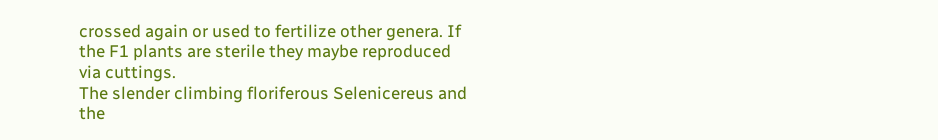crossed again or used to fertilize other genera. If the F1 plants are sterile they maybe reproduced via cuttings.
The slender climbing floriferous Selenicereus and the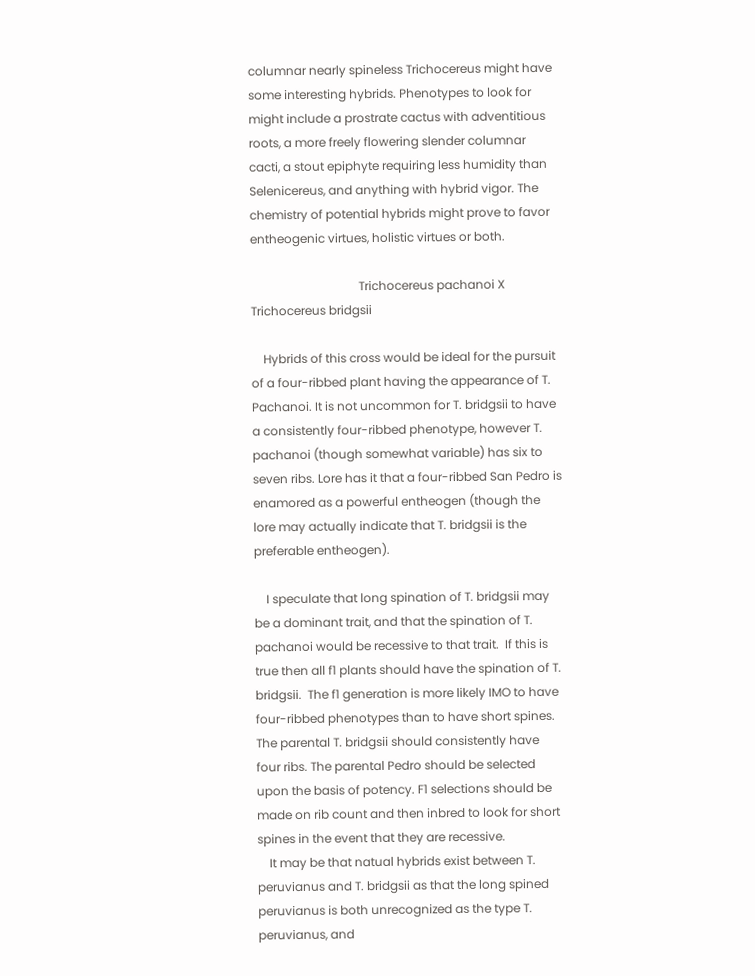columnar nearly spineless Trichocereus might have some interesting hybrids. Phenotypes to look for might include a prostrate cactus with adventitious roots, a more freely flowering slender columnar cacti, a stout epiphyte requiring less humidity than Selenicereus, and anything with hybrid vigor. The chemistry of potential hybrids might prove to favor entheogenic virtues, holistic virtues or both.

                                    Trichocereus pachanoi X Trichocereus bridgsii

    Hybrids of this cross would be ideal for the pursuit of a four-ribbed plant having the appearance of T. Pachanoi. It is not uncommon for T. bridgsii to have a consistently four-ribbed phenotype, however T. pachanoi (though somewhat variable) has six to seven ribs. Lore has it that a four-ribbed San Pedro is enamored as a powerful entheogen (though the lore may actually indicate that T. bridgsii is the preferable entheogen).

    I speculate that long spination of T. bridgsii may be a dominant trait, and that the spination of T. pachanoi would be recessive to that trait.  If this is true then all f1 plants should have the spination of T. bridgsii.  The f1 generation is more likely IMO to have four-ribbed phenotypes than to have short spines. The parental T. bridgsii should consistently have four ribs. The parental Pedro should be selected upon the basis of potency. F1 selections should be made on rib count and then inbred to look for short spines in the event that they are recessive.
    It may be that natual hybrids exist between T. peruvianus and T. bridgsii as that the long spined peruvianus is both unrecognized as the type T. peruvianus, and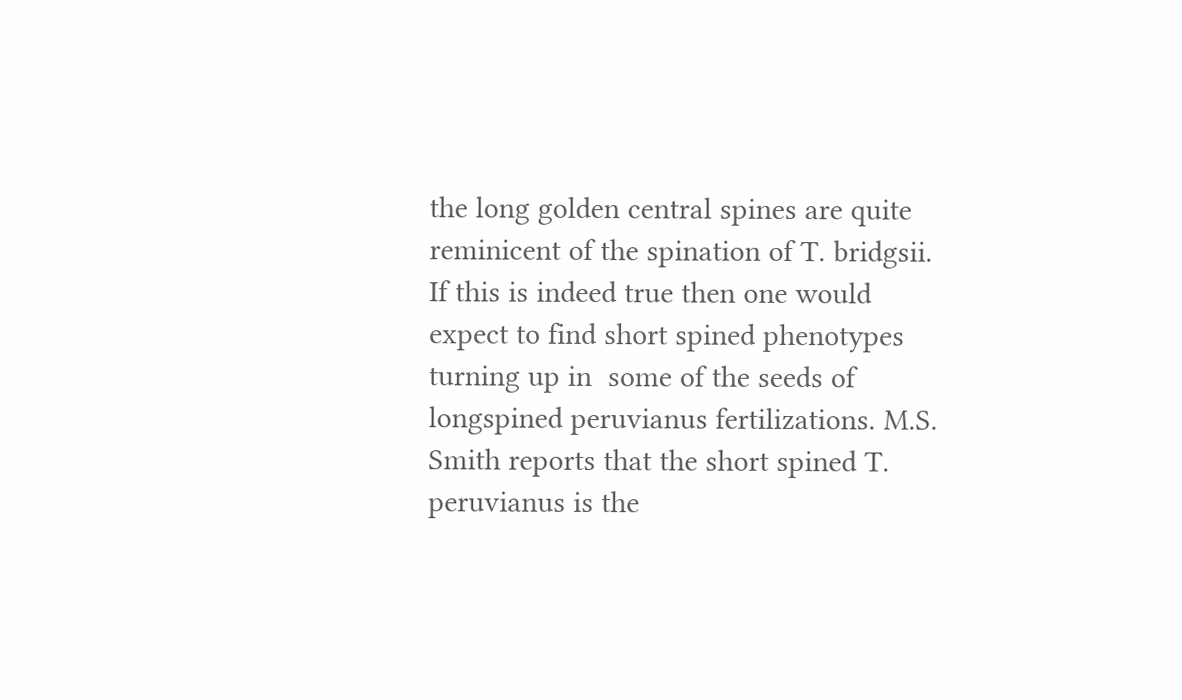the long golden central spines are quite reminicent of the spination of T. bridgsii. If this is indeed true then one would expect to find short spined phenotypes turning up in  some of the seeds of longspined peruvianus fertilizations. M.S. Smith reports that the short spined T. peruvianus is the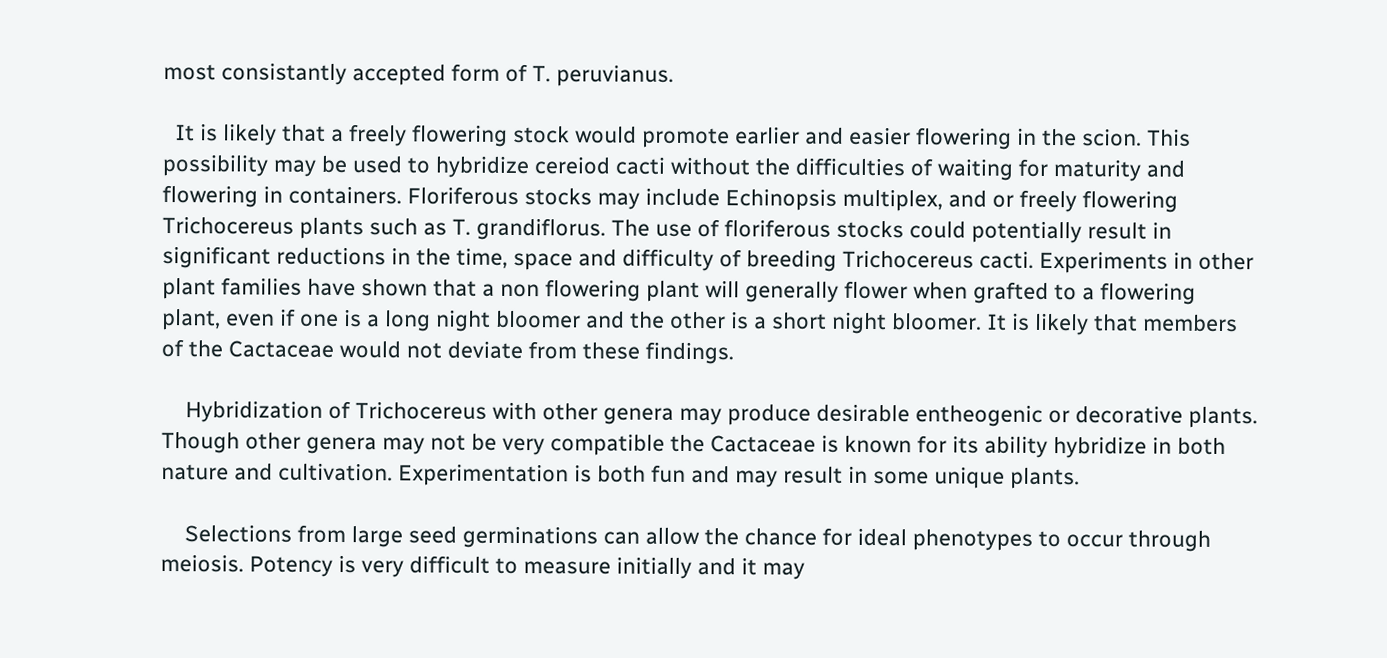most consistantly accepted form of T. peruvianus.

  It is likely that a freely flowering stock would promote earlier and easier flowering in the scion. This possibility may be used to hybridize cereiod cacti without the difficulties of waiting for maturity and flowering in containers. Floriferous stocks may include Echinopsis multiplex, and or freely flowering Trichocereus plants such as T. grandiflorus. The use of floriferous stocks could potentially result in significant reductions in the time, space and difficulty of breeding Trichocereus cacti. Experiments in other plant families have shown that a non flowering plant will generally flower when grafted to a flowering plant, even if one is a long night bloomer and the other is a short night bloomer. It is likely that members of the Cactaceae would not deviate from these findings.

    Hybridization of Trichocereus with other genera may produce desirable entheogenic or decorative plants. Though other genera may not be very compatible the Cactaceae is known for its ability hybridize in both nature and cultivation. Experimentation is both fun and may result in some unique plants.

    Selections from large seed germinations can allow the chance for ideal phenotypes to occur through meiosis. Potency is very difficult to measure initially and it may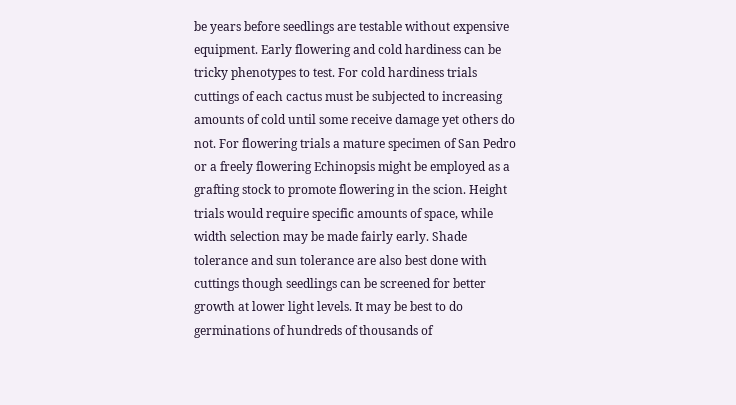be years before seedlings are testable without expensive equipment. Early flowering and cold hardiness can be tricky phenotypes to test. For cold hardiness trials cuttings of each cactus must be subjected to increasing amounts of cold until some receive damage yet others do not. For flowering trials a mature specimen of San Pedro or a freely flowering Echinopsis might be employed as a grafting stock to promote flowering in the scion. Height trials would require specific amounts of space, while width selection may be made fairly early. Shade tolerance and sun tolerance are also best done with cuttings though seedlings can be screened for better growth at lower light levels. It may be best to do germinations of hundreds of thousands of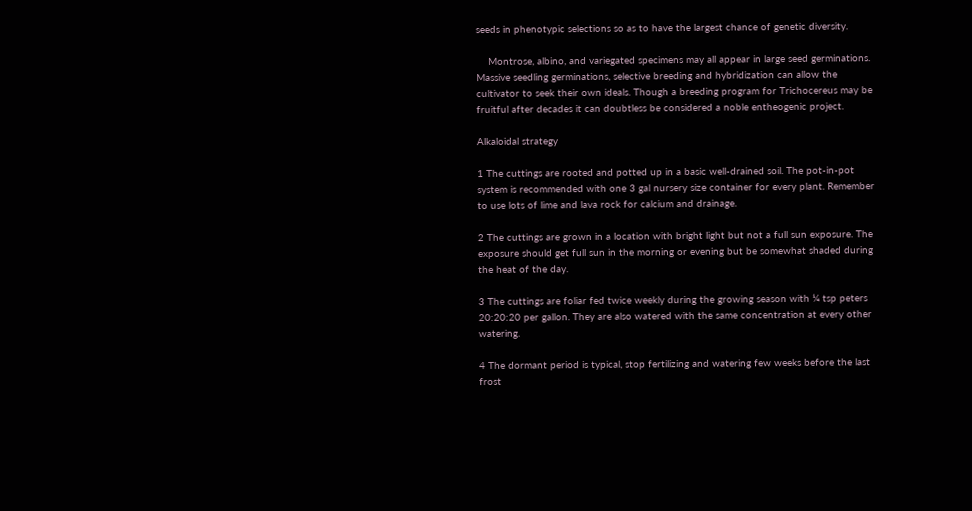seeds in phenotypic selections so as to have the largest chance of genetic diversity.

    Montrose, albino, and variegated specimens may all appear in large seed germinations. Massive seedling germinations, selective breeding and hybridization can allow the cultivator to seek their own ideals. Though a breeding program for Trichocereus may be fruitful after decades it can doubtless be considered a noble entheogenic project.

Alkaloidal strategy

1 The cuttings are rooted and potted up in a basic well-drained soil. The pot-in-pot system is recommended with one 3 gal nursery size container for every plant. Remember to use lots of lime and lava rock for calcium and drainage.

2 The cuttings are grown in a location with bright light but not a full sun exposure. The exposure should get full sun in the morning or evening but be somewhat shaded during the heat of the day.

3 The cuttings are foliar fed twice weekly during the growing season with ¼ tsp peters 20:20:20 per gallon. They are also watered with the same concentration at every other watering.

4 The dormant period is typical, stop fertilizing and watering few weeks before the last frost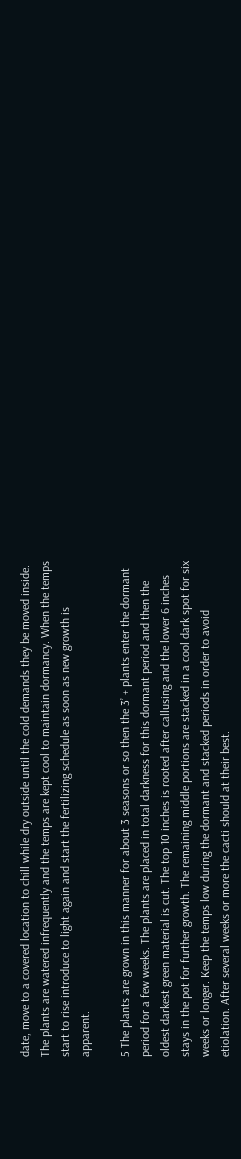date, move to a covered location to chill while dry outside until the cold demands they be moved inside. The plants are watered infrequently and the temps are kept cool to maintain dormancy. When the temps start to rise introduce to light again and start the fertilizing schedule as soon as new growth is apparent.

5 The plants are grown in this manner for about 3 seasons or so then the 3’ + plants enter the dormant period for a few weeks. The plants are placed in total darkness for this dormant period and then the oldest darkest green material is cut. The top 10 inches is rooted after callusing and the lower 6 inches stays in the pot for further growth. The remaining middle portions are stacked in a cool dark spot for six weeks or longer. Keep the temps low during the dormant and stacked periods in order to avoid etiolation. After several weeks or more the cacti should at their best.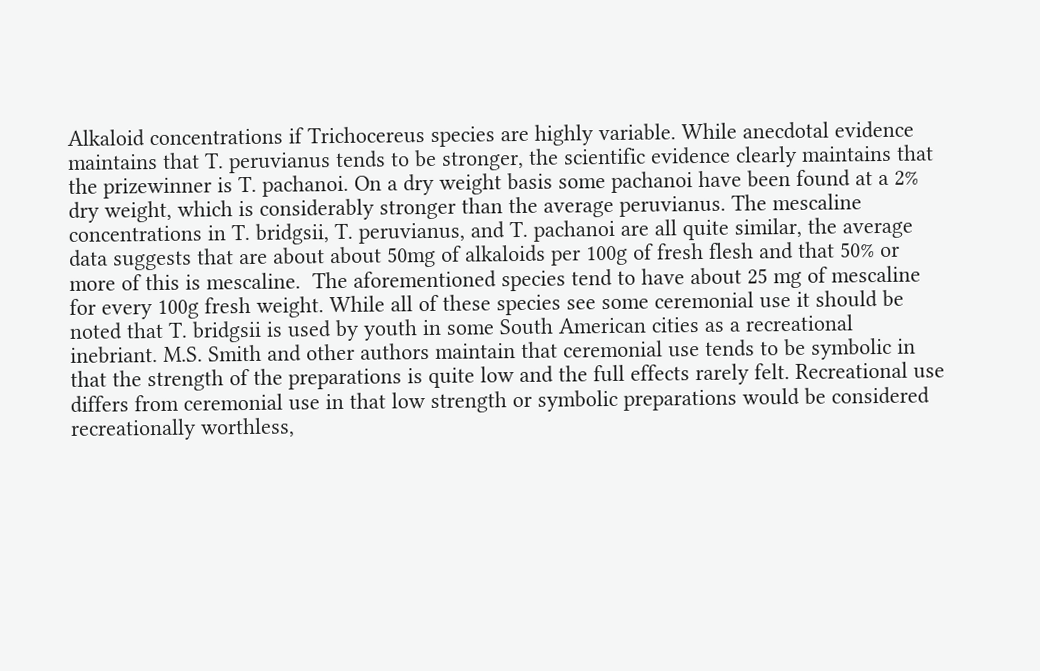Alkaloid concentrations if Trichocereus species are highly variable. While anecdotal evidence maintains that T. peruvianus tends to be stronger, the scientific evidence clearly maintains that the prizewinner is T. pachanoi. On a dry weight basis some pachanoi have been found at a 2% dry weight, which is considerably stronger than the average peruvianus. The mescaline concentrations in T. bridgsii, T. peruvianus, and T. pachanoi are all quite similar, the average data suggests that are about about 50mg of alkaloids per 100g of fresh flesh and that 50% or more of this is mescaline.  The aforementioned species tend to have about 25 mg of mescaline for every 100g fresh weight. While all of these species see some ceremonial use it should be noted that T. bridgsii is used by youth in some South American cities as a recreational inebriant. M.S. Smith and other authors maintain that ceremonial use tends to be symbolic in that the strength of the preparations is quite low and the full effects rarely felt. Recreational use differs from ceremonial use in that low strength or symbolic preparations would be considered recreationally worthless,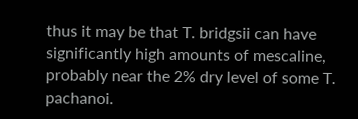thus it may be that T. bridgsii can have significantly high amounts of mescaline, probably near the 2% dry level of some T. pachanoi.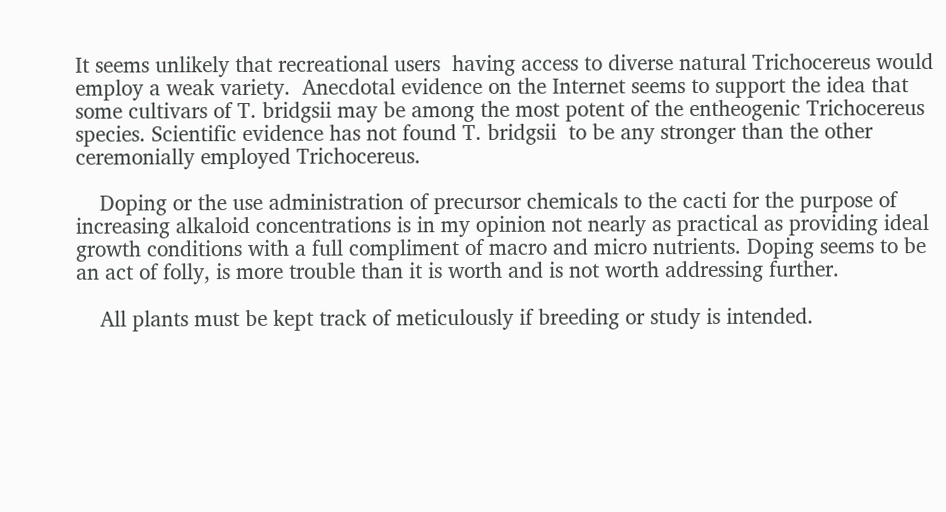It seems unlikely that recreational users  having access to diverse natural Trichocereus would employ a weak variety.  Anecdotal evidence on the Internet seems to support the idea that some cultivars of T. bridgsii may be among the most potent of the entheogenic Trichocereus species. Scientific evidence has not found T. bridgsii  to be any stronger than the other ceremonially employed Trichocereus.

    Doping or the use administration of precursor chemicals to the cacti for the purpose of increasing alkaloid concentrations is in my opinion not nearly as practical as providing ideal growth conditions with a full compliment of macro and micro nutrients. Doping seems to be an act of folly, is more trouble than it is worth and is not worth addressing further.

    All plants must be kept track of meticulously if breeding or study is intended.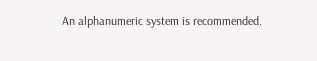An alphanumeric system is recommended.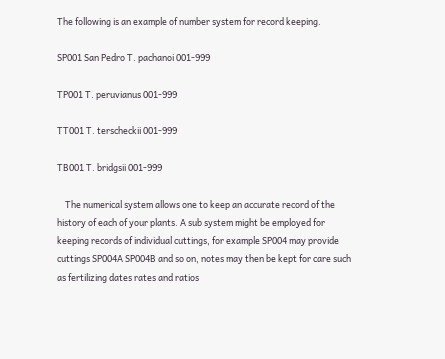The following is an example of number system for record keeping.

SP001 San Pedro T. pachanoi 001-999

TP001 T. peruvianus 001-999

TT001 T. terscheckii 001-999

TB001 T. bridgsii 001-999

    The numerical system allows one to keep an accurate record of the history of each of your plants. A sub system might be employed for keeping records of individual cuttings, for example SP004 may provide cuttings SP004A SP004B and so on, notes may then be kept for care such as fertilizing dates rates and ratios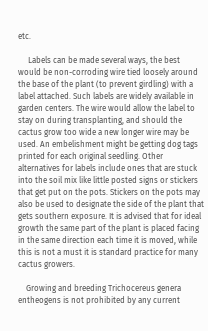etc.

     Labels can be made several ways, the best would be non-corroding wire tied loosely around the base of the plant (to prevent girdling) with a label attached. Such labels are widely available in garden centers. The wire would allow the label to stay on during transplanting, and should the cactus grow too wide a new longer wire may be used. An embelishment might be getting dog tags printed for each original seedling. Other alternatives for labels include ones that are stuck into the soil mix like little posted signs or stickers that get put on the pots. Stickers on the pots may also be used to designate the side of the plant that gets southern exposure. It is advised that for ideal growth the same part of the plant is placed facing in the same direction each time it is moved, while this is not a must it is standard practice for many cactus growers.

    Growing and breeding Trichocereus genera entheogens is not prohibited by any current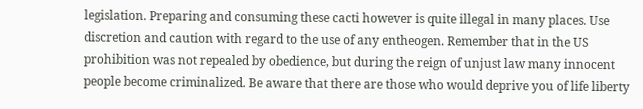legislation. Preparing and consuming these cacti however is quite illegal in many places. Use discretion and caution with regard to the use of any entheogen. Remember that in the US prohibition was not repealed by obedience, but during the reign of unjust law many innocent people become criminalized. Be aware that there are those who would deprive you of life liberty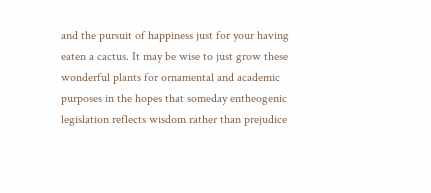and the pursuit of happiness just for your having eaten a cactus. It may be wise to just grow these wonderful plants for ornamental and academic purposes in the hopes that someday entheogenic legislation reflects wisdom rather than prejudice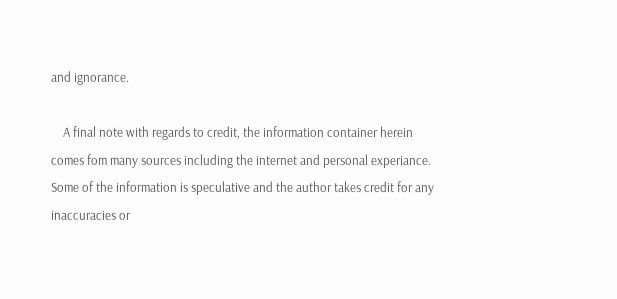and ignorance.

    A final note with regards to credit, the information container herein comes fom many sources including the internet and personal experiance. Some of the information is speculative and the author takes credit for any inaccuracies or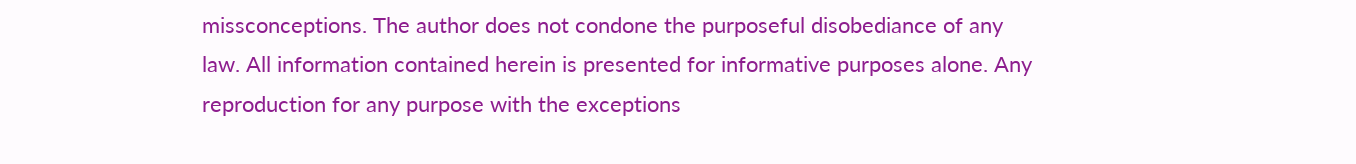missconceptions. The author does not condone the purposeful disobediance of any law. All information contained herein is presented for informative purposes alone. Any reproduction for any purpose with the exceptions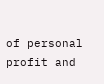of personal profit and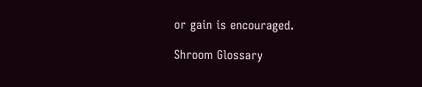or gain is encouraged.

Shroom Glossary